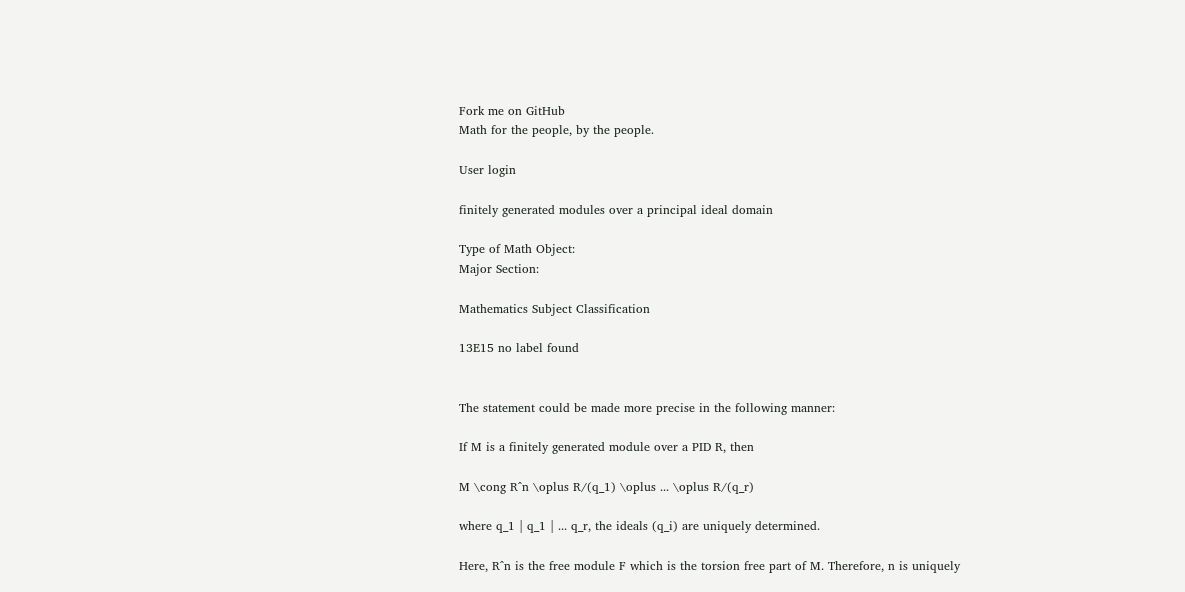Fork me on GitHub
Math for the people, by the people.

User login

finitely generated modules over a principal ideal domain

Type of Math Object:
Major Section:

Mathematics Subject Classification

13E15 no label found


The statement could be made more precise in the following manner:

If M is a finitely generated module over a PID R, then

M \cong R^n \oplus R/(q_1) \oplus ... \oplus R/(q_r)

where q_1 | q_1 | ... q_r, the ideals (q_i) are uniquely determined.

Here, R^n is the free module F which is the torsion free part of M. Therefore, n is uniquely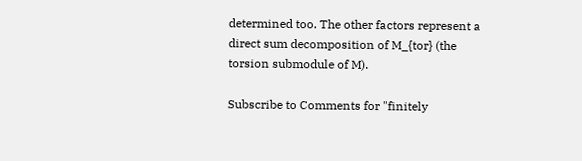determined too. The other factors represent a direct sum decomposition of M_{tor} (the torsion submodule of M).

Subscribe to Comments for "finitely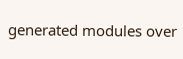generated modules over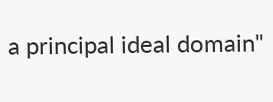a principal ideal domain"